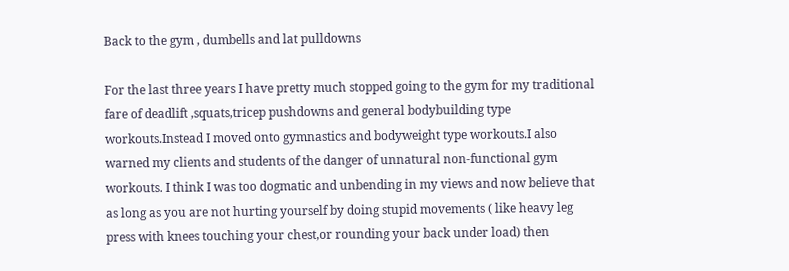Back to the gym , dumbells and lat pulldowns

For the last three years I have pretty much stopped going to the gym for my traditional fare of deadlift ,squats,tricep pushdowns and general bodybuilding type workouts.Instead I moved onto gymnastics and bodyweight type workouts.I also warned my clients and students of the danger of unnatural non-functional gym workouts. I think I was too dogmatic and unbending in my views and now believe that as long as you are not hurting yourself by doing stupid movements ( like heavy leg press with knees touching your chest,or rounding your back under load) then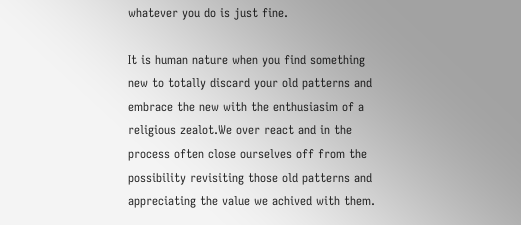whatever you do is just fine.

It is human nature when you find something new to totally discard your old patterns and embrace the new with the enthusiasim of a religious zealot.We over react and in the process often close ourselves off from the possibility revisiting those old patterns and appreciating the value we achived with them.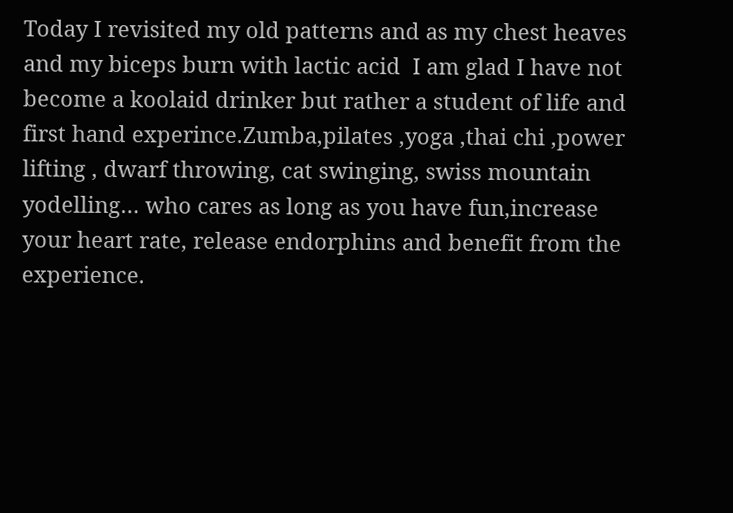Today I revisited my old patterns and as my chest heaves and my biceps burn with lactic acid  I am glad I have not become a koolaid drinker but rather a student of life and first hand experince.Zumba,pilates ,yoga ,thai chi ,power lifting , dwarf throwing, cat swinging, swiss mountain yodelling… who cares as long as you have fun,increase your heart rate, release endorphins and benefit from the experience.